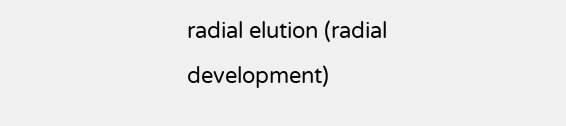radial elution (radial development)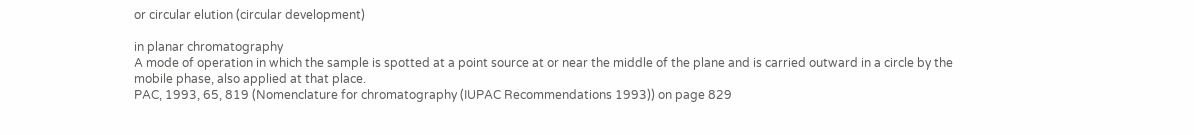or circular elution (circular development)

in planar chromatography
A mode of operation in which the sample is spotted at a point source at or near the middle of the plane and is carried outward in a circle by the mobile phase, also applied at that place.
PAC, 1993, 65, 819 (Nomenclature for chromatography (IUPAC Recommendations 1993)) on page 829